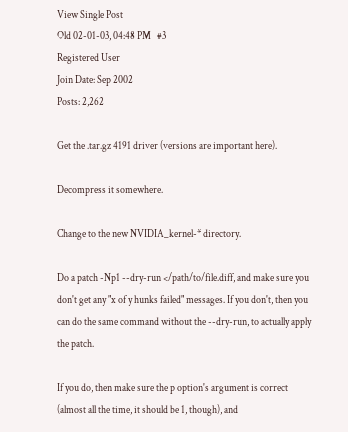View Single Post
Old 02-01-03, 04:48 PM   #3
Registered User
Join Date: Sep 2002
Posts: 2,262

Get the .tar.gz 4191 driver (versions are important here).

Decompress it somewhere.

Change to the new NVIDIA_kernel-* directory.

Do a patch -Np1 --dry-run </path/to/file.diff, and make sure you don't get any "x of y hunks failed" messages. If you don't, then you can do the same command without the --dry-run, to actually apply the patch.

If you do, then make sure the p option's argument is correct (almost all the time, it should be 1, though), and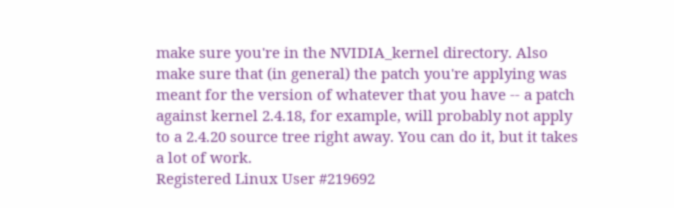make sure you're in the NVIDIA_kernel directory. Also make sure that (in general) the patch you're applying was meant for the version of whatever that you have -- a patch against kernel 2.4.18, for example, will probably not apply to a 2.4.20 source tree right away. You can do it, but it takes a lot of work.
Registered Linux User #219692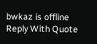bwkaz is offline   Reply With Quote